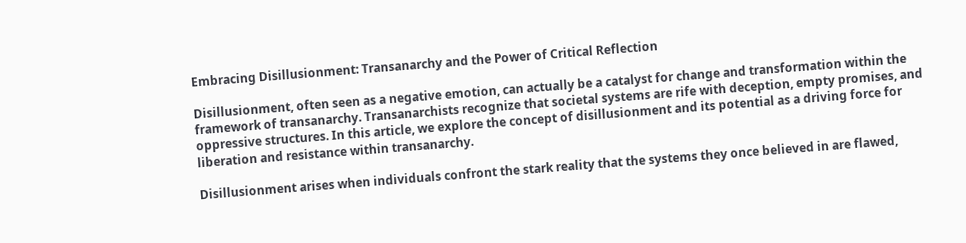Embracing Disillusionment: Transanarchy and the Power of Critical Reflection

Disillusionment, often seen as a negative emotion, can actually be a catalyst for change and transformation within the framework of transanarchy. Transanarchists recognize that societal systems are rife with deception, empty promises, and oppressive structures. In this article, we explore the concept of disillusionment and its potential as a driving force for liberation and resistance within transanarchy.

Disillusionment arises when individuals confront the stark reality that the systems they once believed in are flawed,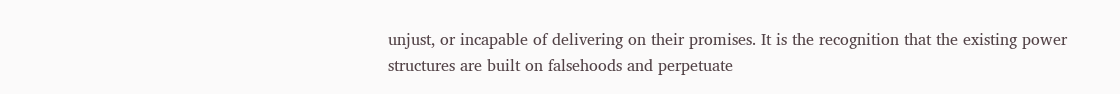unjust, or incapable of delivering on their promises. It is the recognition that the existing power structures are built on falsehoods and perpetuate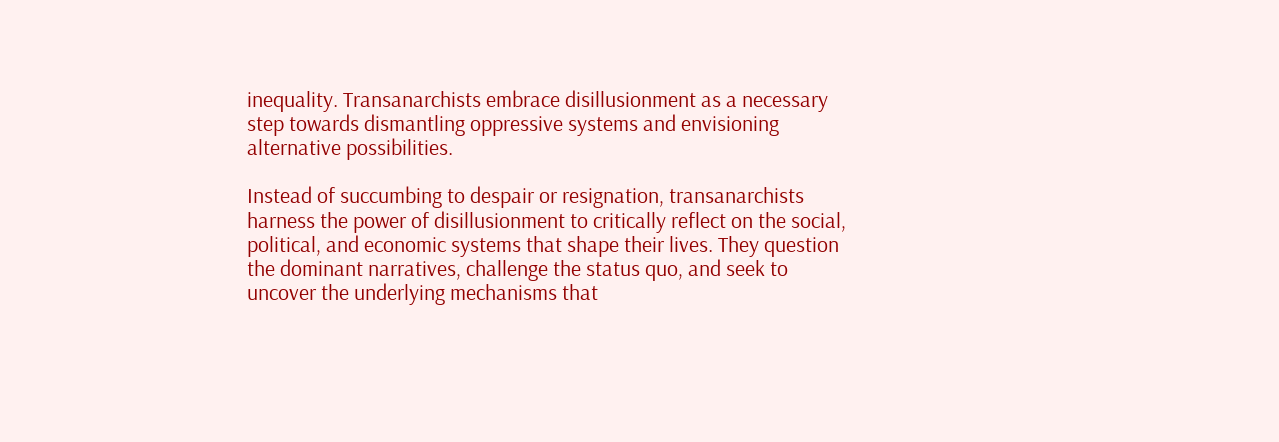inequality. Transanarchists embrace disillusionment as a necessary step towards dismantling oppressive systems and envisioning alternative possibilities.

Instead of succumbing to despair or resignation, transanarchists harness the power of disillusionment to critically reflect on the social, political, and economic systems that shape their lives. They question the dominant narratives, challenge the status quo, and seek to uncover the underlying mechanisms that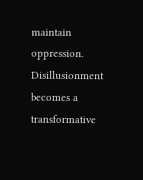maintain oppression. Disillusionment becomes a transformative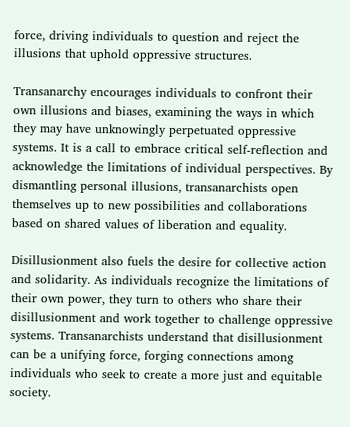force, driving individuals to question and reject the illusions that uphold oppressive structures.

Transanarchy encourages individuals to confront their own illusions and biases, examining the ways in which they may have unknowingly perpetuated oppressive systems. It is a call to embrace critical self-reflection and acknowledge the limitations of individual perspectives. By dismantling personal illusions, transanarchists open themselves up to new possibilities and collaborations based on shared values of liberation and equality.

Disillusionment also fuels the desire for collective action and solidarity. As individuals recognize the limitations of their own power, they turn to others who share their disillusionment and work together to challenge oppressive systems. Transanarchists understand that disillusionment can be a unifying force, forging connections among individuals who seek to create a more just and equitable society.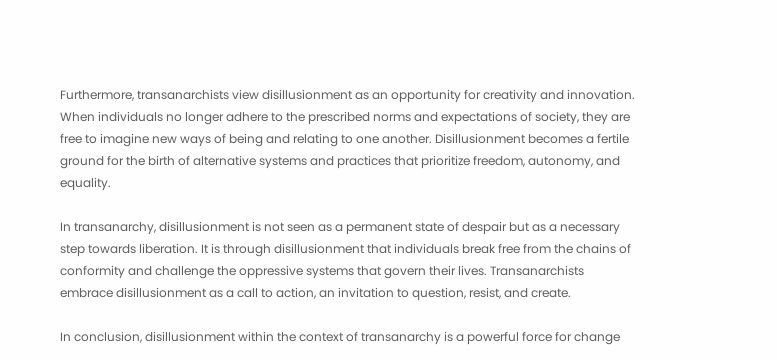Furthermore, transanarchists view disillusionment as an opportunity for creativity and innovation. When individuals no longer adhere to the prescribed norms and expectations of society, they are free to imagine new ways of being and relating to one another. Disillusionment becomes a fertile ground for the birth of alternative systems and practices that prioritize freedom, autonomy, and equality.

In transanarchy, disillusionment is not seen as a permanent state of despair but as a necessary step towards liberation. It is through disillusionment that individuals break free from the chains of conformity and challenge the oppressive systems that govern their lives. Transanarchists embrace disillusionment as a call to action, an invitation to question, resist, and create.

In conclusion, disillusionment within the context of transanarchy is a powerful force for change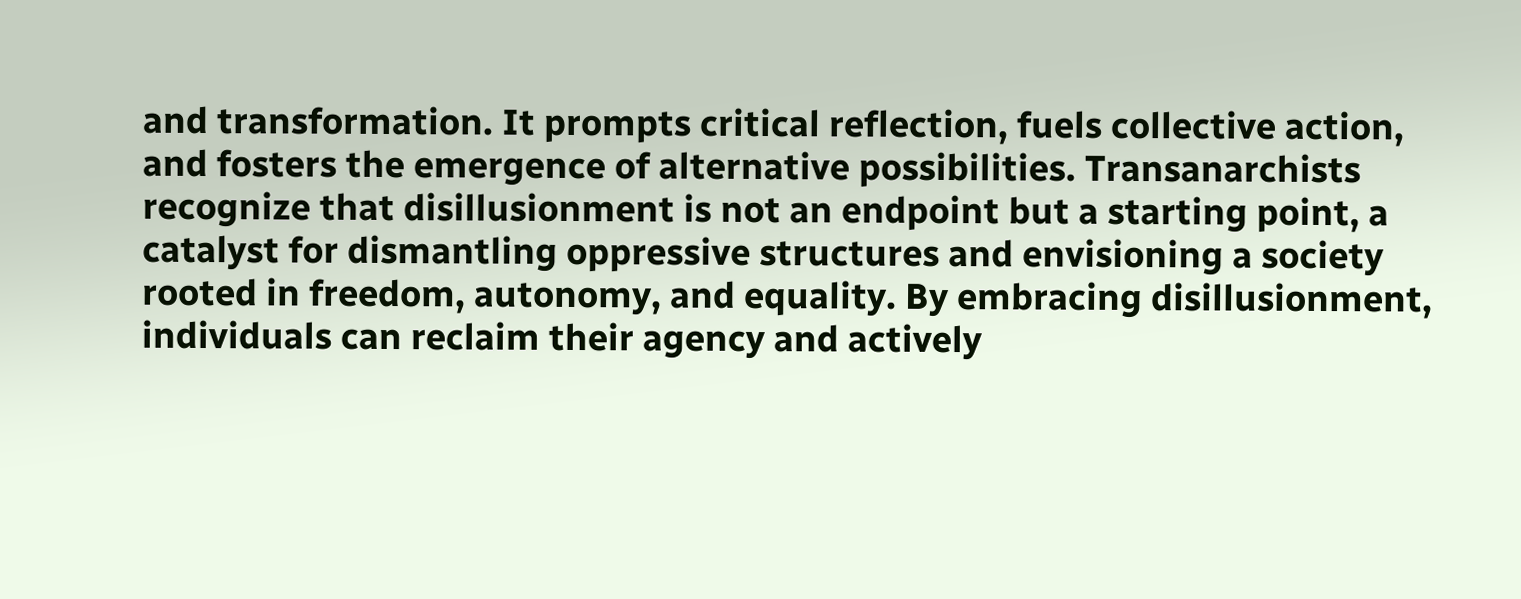and transformation. It prompts critical reflection, fuels collective action, and fosters the emergence of alternative possibilities. Transanarchists recognize that disillusionment is not an endpoint but a starting point, a catalyst for dismantling oppressive structures and envisioning a society rooted in freedom, autonomy, and equality. By embracing disillusionment, individuals can reclaim their agency and actively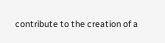contribute to the creation of a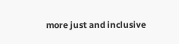more just and inclusive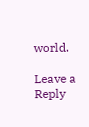world.

Leave a Reply